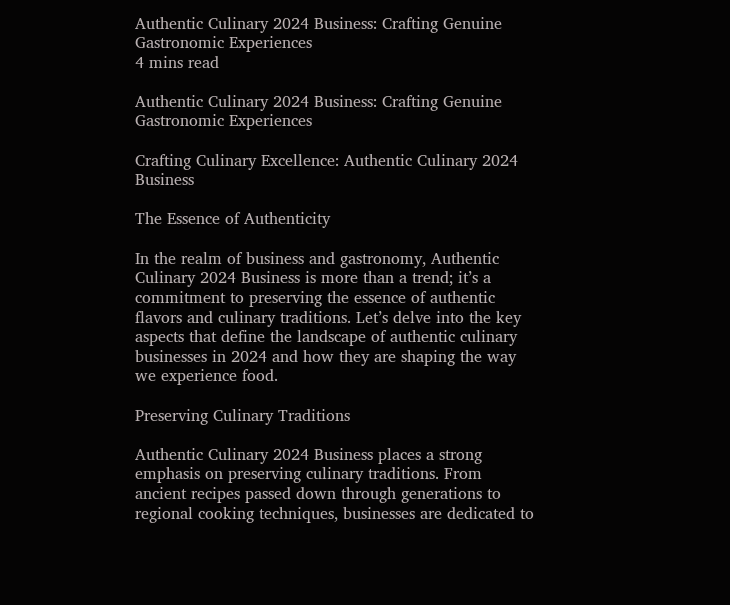Authentic Culinary 2024 Business: Crafting Genuine Gastronomic Experiences
4 mins read

Authentic Culinary 2024 Business: Crafting Genuine Gastronomic Experiences

Crafting Culinary Excellence: Authentic Culinary 2024 Business

The Essence of Authenticity

In the realm of business and gastronomy, Authentic Culinary 2024 Business is more than a trend; it’s a commitment to preserving the essence of authentic flavors and culinary traditions. Let’s delve into the key aspects that define the landscape of authentic culinary businesses in 2024 and how they are shaping the way we experience food.

Preserving Culinary Traditions

Authentic Culinary 2024 Business places a strong emphasis on preserving culinary traditions. From ancient recipes passed down through generations to regional cooking techniques, businesses are dedicated to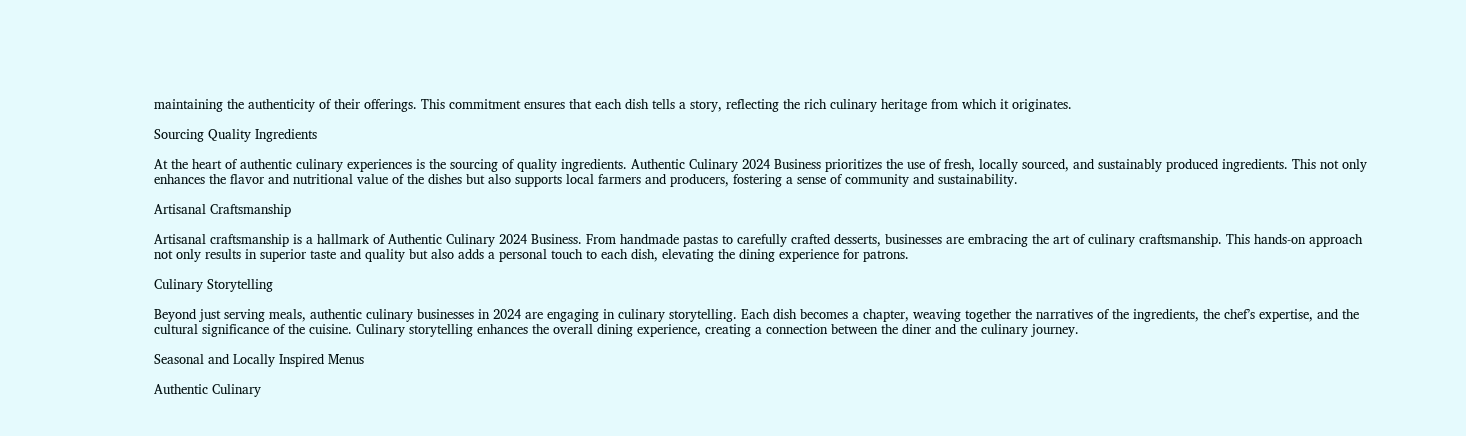maintaining the authenticity of their offerings. This commitment ensures that each dish tells a story, reflecting the rich culinary heritage from which it originates.

Sourcing Quality Ingredients

At the heart of authentic culinary experiences is the sourcing of quality ingredients. Authentic Culinary 2024 Business prioritizes the use of fresh, locally sourced, and sustainably produced ingredients. This not only enhances the flavor and nutritional value of the dishes but also supports local farmers and producers, fostering a sense of community and sustainability.

Artisanal Craftsmanship

Artisanal craftsmanship is a hallmark of Authentic Culinary 2024 Business. From handmade pastas to carefully crafted desserts, businesses are embracing the art of culinary craftsmanship. This hands-on approach not only results in superior taste and quality but also adds a personal touch to each dish, elevating the dining experience for patrons.

Culinary Storytelling

Beyond just serving meals, authentic culinary businesses in 2024 are engaging in culinary storytelling. Each dish becomes a chapter, weaving together the narratives of the ingredients, the chef’s expertise, and the cultural significance of the cuisine. Culinary storytelling enhances the overall dining experience, creating a connection between the diner and the culinary journey.

Seasonal and Locally Inspired Menus

Authentic Culinary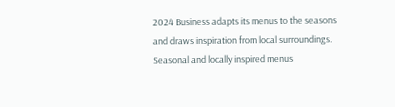2024 Business adapts its menus to the seasons and draws inspiration from local surroundings. Seasonal and locally inspired menus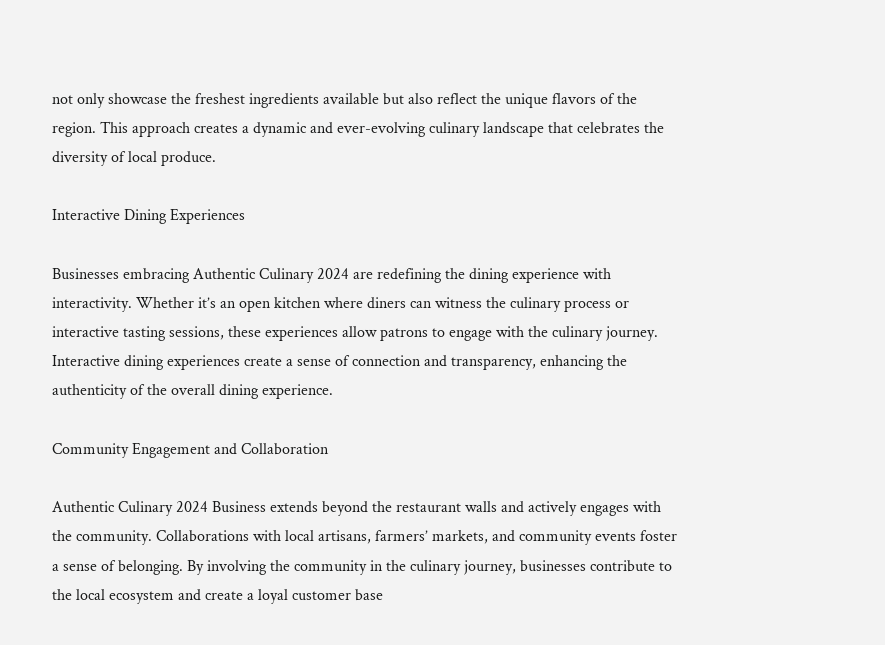not only showcase the freshest ingredients available but also reflect the unique flavors of the region. This approach creates a dynamic and ever-evolving culinary landscape that celebrates the diversity of local produce.

Interactive Dining Experiences

Businesses embracing Authentic Culinary 2024 are redefining the dining experience with interactivity. Whether it’s an open kitchen where diners can witness the culinary process or interactive tasting sessions, these experiences allow patrons to engage with the culinary journey. Interactive dining experiences create a sense of connection and transparency, enhancing the authenticity of the overall dining experience.

Community Engagement and Collaboration

Authentic Culinary 2024 Business extends beyond the restaurant walls and actively engages with the community. Collaborations with local artisans, farmers’ markets, and community events foster a sense of belonging. By involving the community in the culinary journey, businesses contribute to the local ecosystem and create a loyal customer base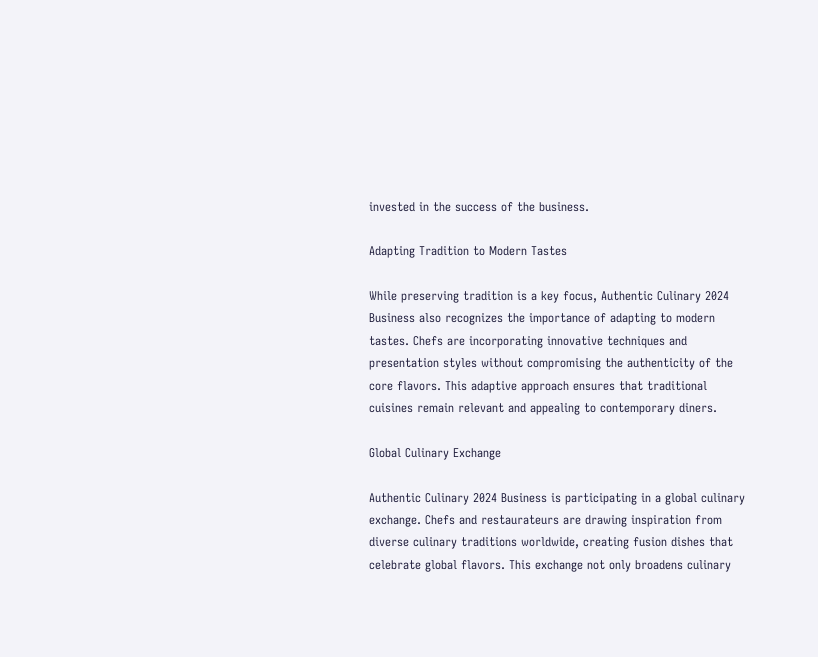invested in the success of the business.

Adapting Tradition to Modern Tastes

While preserving tradition is a key focus, Authentic Culinary 2024 Business also recognizes the importance of adapting to modern tastes. Chefs are incorporating innovative techniques and presentation styles without compromising the authenticity of the core flavors. This adaptive approach ensures that traditional cuisines remain relevant and appealing to contemporary diners.

Global Culinary Exchange

Authentic Culinary 2024 Business is participating in a global culinary exchange. Chefs and restaurateurs are drawing inspiration from diverse culinary traditions worldwide, creating fusion dishes that celebrate global flavors. This exchange not only broadens culinary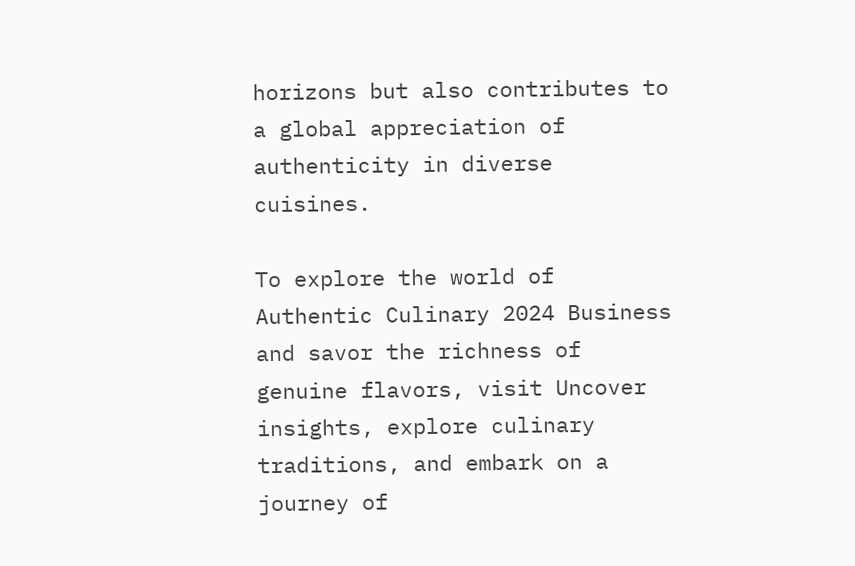horizons but also contributes to a global appreciation of authenticity in diverse cuisines.

To explore the world of Authentic Culinary 2024 Business and savor the richness of genuine flavors, visit Uncover insights, explore culinary traditions, and embark on a journey of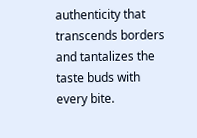authenticity that transcends borders and tantalizes the taste buds with every bite.